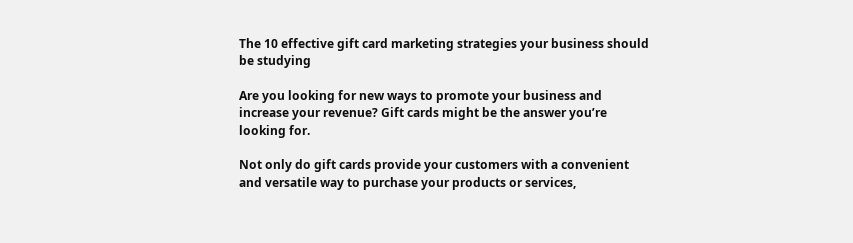The 10 effective gift card marketing strategies your business should be studying

Are you looking for new ways to promote your business and increase your revenue? Gift cards might be the answer you’re looking for.

Not only do gift cards provide your customers with a convenient and versatile way to purchase your products or services,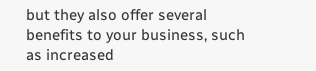but they also offer several benefits to your business, such as increased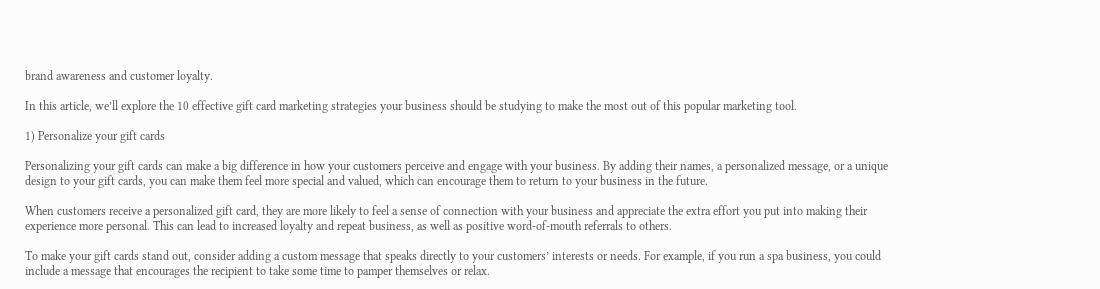brand awareness and customer loyalty.

In this article, we’ll explore the 10 effective gift card marketing strategies your business should be studying to make the most out of this popular marketing tool.

1) Personalize your gift cards

Personalizing your gift cards can make a big difference in how your customers perceive and engage with your business. By adding their names, a personalized message, or a unique design to your gift cards, you can make them feel more special and valued, which can encourage them to return to your business in the future.

When customers receive a personalized gift card, they are more likely to feel a sense of connection with your business and appreciate the extra effort you put into making their experience more personal. This can lead to increased loyalty and repeat business, as well as positive word-of-mouth referrals to others.

To make your gift cards stand out, consider adding a custom message that speaks directly to your customers’ interests or needs. For example, if you run a spa business, you could include a message that encourages the recipient to take some time to pamper themselves or relax.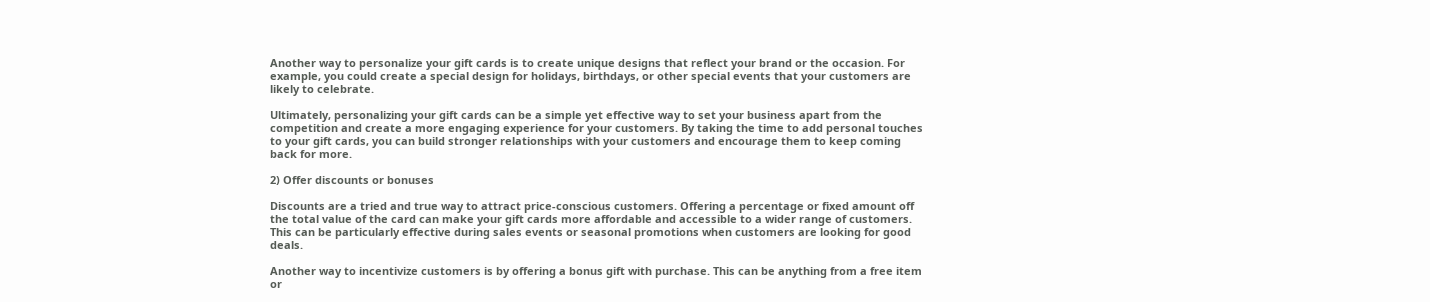Another way to personalize your gift cards is to create unique designs that reflect your brand or the occasion. For example, you could create a special design for holidays, birthdays, or other special events that your customers are likely to celebrate.

Ultimately, personalizing your gift cards can be a simple yet effective way to set your business apart from the competition and create a more engaging experience for your customers. By taking the time to add personal touches to your gift cards, you can build stronger relationships with your customers and encourage them to keep coming back for more.

2) Offer discounts or bonuses

Discounts are a tried and true way to attract price-conscious customers. Offering a percentage or fixed amount off the total value of the card can make your gift cards more affordable and accessible to a wider range of customers. This can be particularly effective during sales events or seasonal promotions when customers are looking for good deals.

Another way to incentivize customers is by offering a bonus gift with purchase. This can be anything from a free item or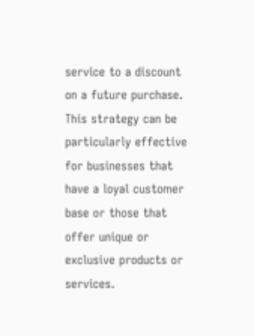service to a discount on a future purchase. This strategy can be particularly effective for businesses that have a loyal customer base or those that offer unique or exclusive products or services.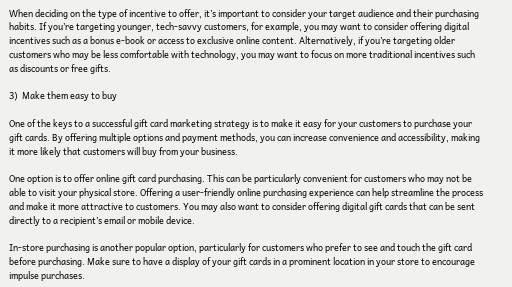When deciding on the type of incentive to offer, it’s important to consider your target audience and their purchasing habits. If you’re targeting younger, tech-savvy customers, for example, you may want to consider offering digital incentives such as a bonus e-book or access to exclusive online content. Alternatively, if you’re targeting older customers who may be less comfortable with technology, you may want to focus on more traditional incentives such as discounts or free gifts.

3)  Make them easy to buy

One of the keys to a successful gift card marketing strategy is to make it easy for your customers to purchase your gift cards. By offering multiple options and payment methods, you can increase convenience and accessibility, making it more likely that customers will buy from your business.

One option is to offer online gift card purchasing. This can be particularly convenient for customers who may not be able to visit your physical store. Offering a user-friendly online purchasing experience can help streamline the process and make it more attractive to customers. You may also want to consider offering digital gift cards that can be sent directly to a recipient’s email or mobile device.

In-store purchasing is another popular option, particularly for customers who prefer to see and touch the gift card before purchasing. Make sure to have a display of your gift cards in a prominent location in your store to encourage impulse purchases.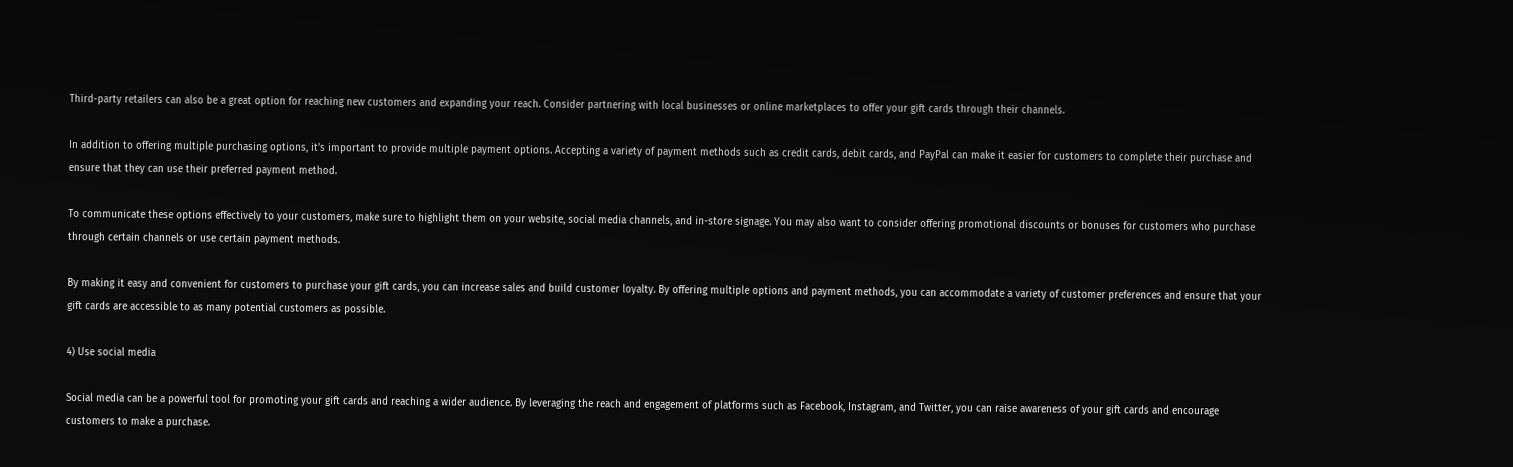Third-party retailers can also be a great option for reaching new customers and expanding your reach. Consider partnering with local businesses or online marketplaces to offer your gift cards through their channels.

In addition to offering multiple purchasing options, it’s important to provide multiple payment options. Accepting a variety of payment methods such as credit cards, debit cards, and PayPal can make it easier for customers to complete their purchase and ensure that they can use their preferred payment method.

To communicate these options effectively to your customers, make sure to highlight them on your website, social media channels, and in-store signage. You may also want to consider offering promotional discounts or bonuses for customers who purchase through certain channels or use certain payment methods.

By making it easy and convenient for customers to purchase your gift cards, you can increase sales and build customer loyalty. By offering multiple options and payment methods, you can accommodate a variety of customer preferences and ensure that your gift cards are accessible to as many potential customers as possible.

4) Use social media

Social media can be a powerful tool for promoting your gift cards and reaching a wider audience. By leveraging the reach and engagement of platforms such as Facebook, Instagram, and Twitter, you can raise awareness of your gift cards and encourage customers to make a purchase.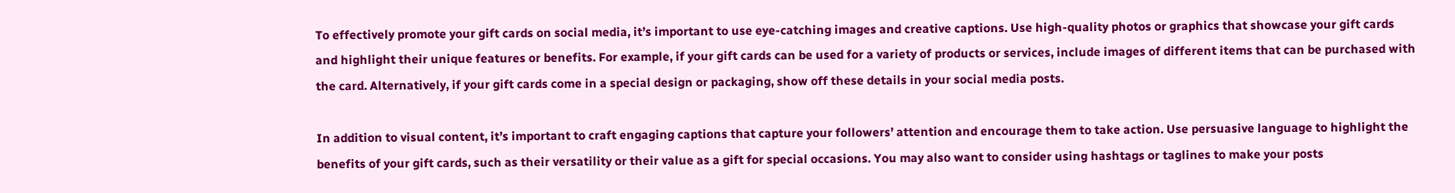To effectively promote your gift cards on social media, it’s important to use eye-catching images and creative captions. Use high-quality photos or graphics that showcase your gift cards and highlight their unique features or benefits. For example, if your gift cards can be used for a variety of products or services, include images of different items that can be purchased with the card. Alternatively, if your gift cards come in a special design or packaging, show off these details in your social media posts.

In addition to visual content, it’s important to craft engaging captions that capture your followers’ attention and encourage them to take action. Use persuasive language to highlight the benefits of your gift cards, such as their versatility or their value as a gift for special occasions. You may also want to consider using hashtags or taglines to make your posts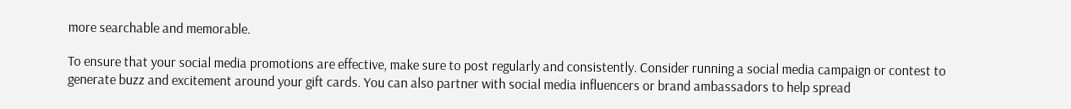more searchable and memorable.

To ensure that your social media promotions are effective, make sure to post regularly and consistently. Consider running a social media campaign or contest to generate buzz and excitement around your gift cards. You can also partner with social media influencers or brand ambassadors to help spread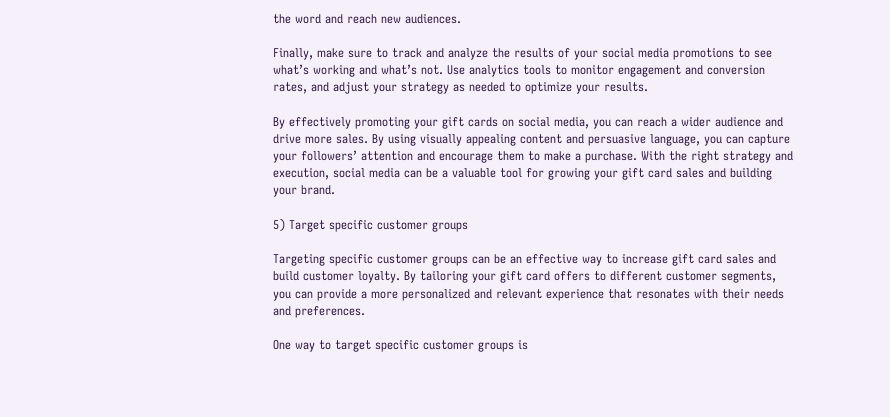the word and reach new audiences.

Finally, make sure to track and analyze the results of your social media promotions to see what’s working and what’s not. Use analytics tools to monitor engagement and conversion rates, and adjust your strategy as needed to optimize your results.

By effectively promoting your gift cards on social media, you can reach a wider audience and drive more sales. By using visually appealing content and persuasive language, you can capture your followers’ attention and encourage them to make a purchase. With the right strategy and execution, social media can be a valuable tool for growing your gift card sales and building your brand.

5) Target specific customer groups

Targeting specific customer groups can be an effective way to increase gift card sales and build customer loyalty. By tailoring your gift card offers to different customer segments, you can provide a more personalized and relevant experience that resonates with their needs and preferences.

One way to target specific customer groups is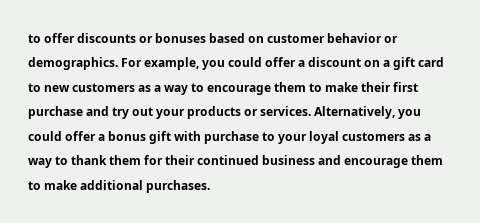to offer discounts or bonuses based on customer behavior or demographics. For example, you could offer a discount on a gift card to new customers as a way to encourage them to make their first purchase and try out your products or services. Alternatively, you could offer a bonus gift with purchase to your loyal customers as a way to thank them for their continued business and encourage them to make additional purchases.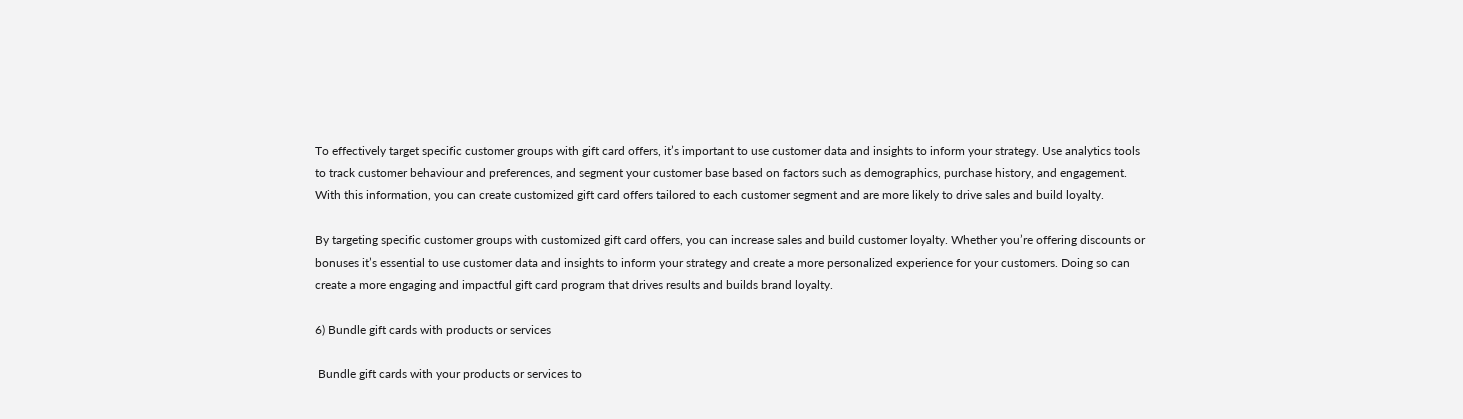To effectively target specific customer groups with gift card offers, it’s important to use customer data and insights to inform your strategy. Use analytics tools to track customer behaviour and preferences, and segment your customer base based on factors such as demographics, purchase history, and engagement. With this information, you can create customized gift card offers tailored to each customer segment and are more likely to drive sales and build loyalty.

By targeting specific customer groups with customized gift card offers, you can increase sales and build customer loyalty. Whether you’re offering discounts or bonuses it’s essential to use customer data and insights to inform your strategy and create a more personalized experience for your customers. Doing so can create a more engaging and impactful gift card program that drives results and builds brand loyalty.

6) Bundle gift cards with products or services

 Bundle gift cards with your products or services to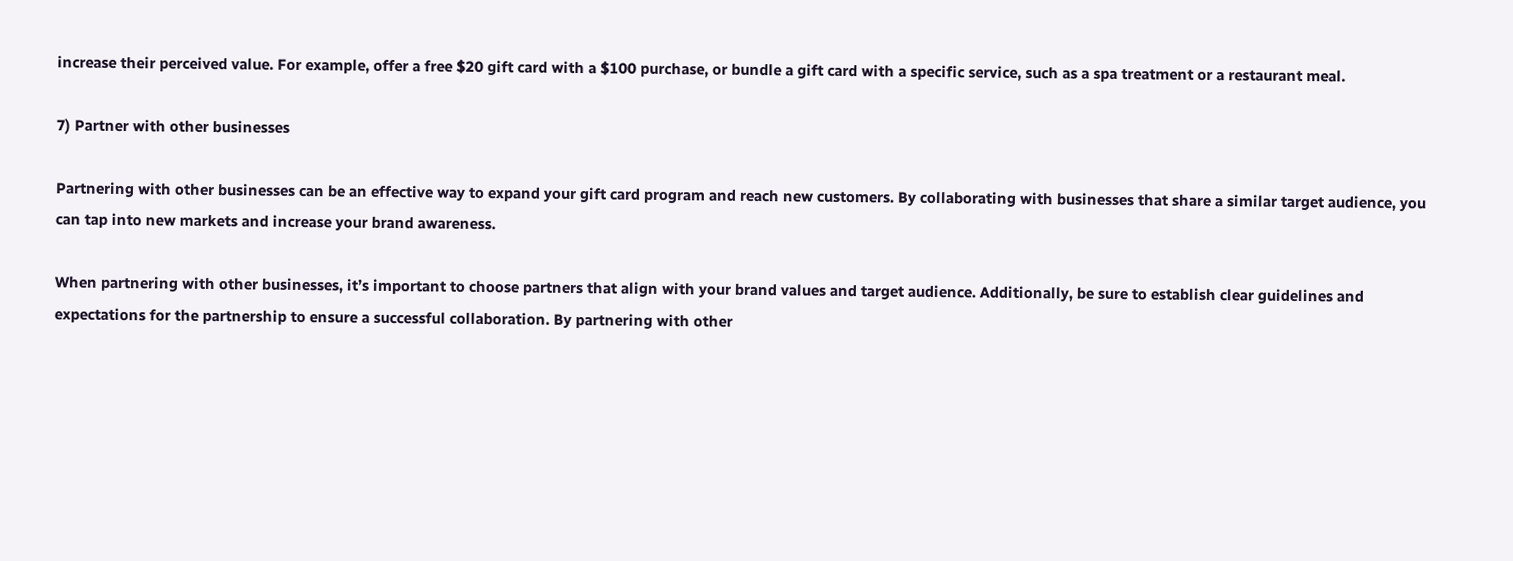increase their perceived value. For example, offer a free $20 gift card with a $100 purchase, or bundle a gift card with a specific service, such as a spa treatment or a restaurant meal.

7) Partner with other businesses

Partnering with other businesses can be an effective way to expand your gift card program and reach new customers. By collaborating with businesses that share a similar target audience, you can tap into new markets and increase your brand awareness.

When partnering with other businesses, it’s important to choose partners that align with your brand values and target audience. Additionally, be sure to establish clear guidelines and expectations for the partnership to ensure a successful collaboration. By partnering with other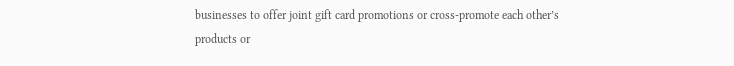businesses to offer joint gift card promotions or cross-promote each other’s products or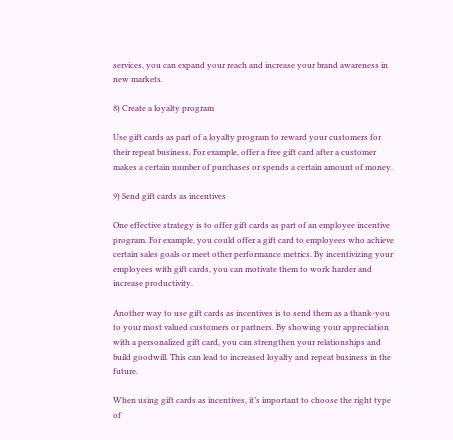services, you can expand your reach and increase your brand awareness in new markets.

8) Create a loyalty program

Use gift cards as part of a loyalty program to reward your customers for their repeat business. For example, offer a free gift card after a customer makes a certain number of purchases or spends a certain amount of money.

9) Send gift cards as incentives

One effective strategy is to offer gift cards as part of an employee incentive program. For example, you could offer a gift card to employees who achieve certain sales goals or meet other performance metrics. By incentivizing your employees with gift cards, you can motivate them to work harder and increase productivity.

Another way to use gift cards as incentives is to send them as a thank-you to your most valued customers or partners. By showing your appreciation with a personalized gift card, you can strengthen your relationships and build goodwill. This can lead to increased loyalty and repeat business in the future.

When using gift cards as incentives, it’s important to choose the right type of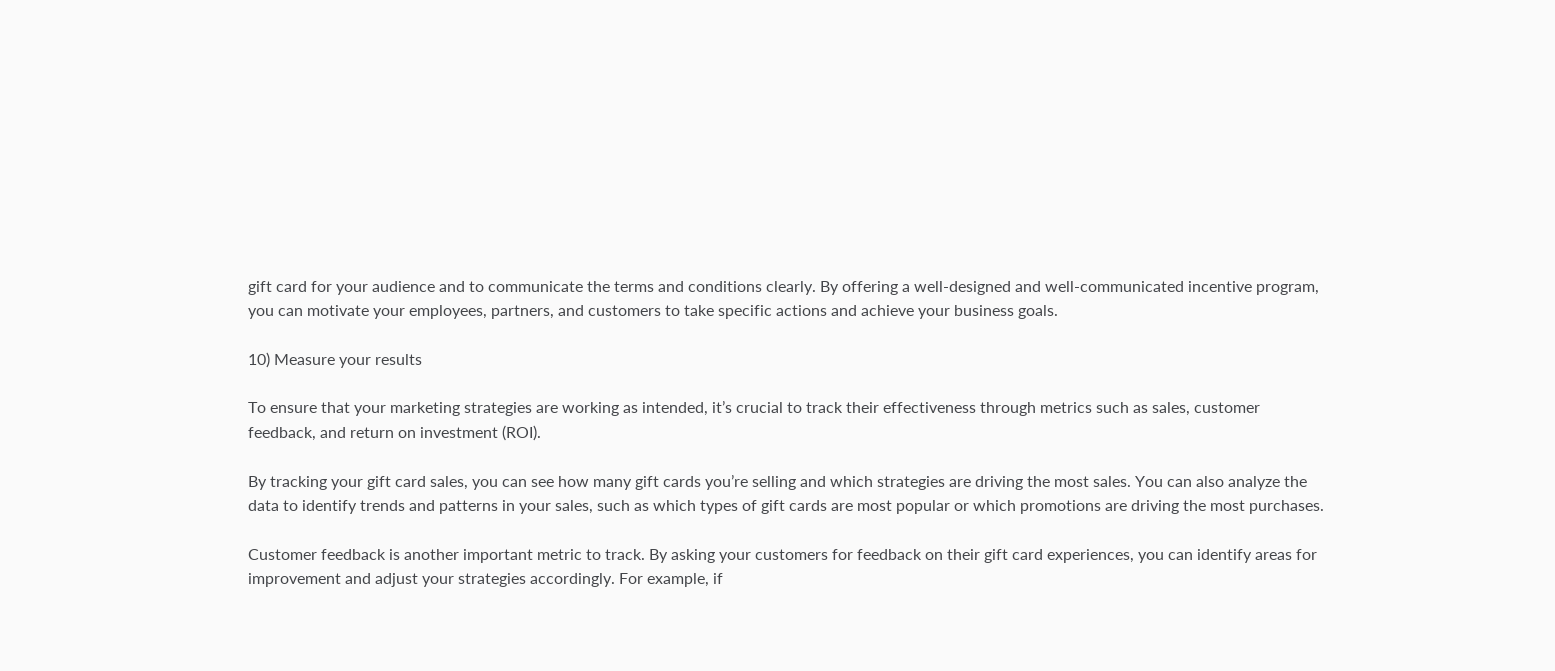gift card for your audience and to communicate the terms and conditions clearly. By offering a well-designed and well-communicated incentive program, you can motivate your employees, partners, and customers to take specific actions and achieve your business goals.

10) Measure your results

To ensure that your marketing strategies are working as intended, it’s crucial to track their effectiveness through metrics such as sales, customer feedback, and return on investment (ROI).

By tracking your gift card sales, you can see how many gift cards you’re selling and which strategies are driving the most sales. You can also analyze the data to identify trends and patterns in your sales, such as which types of gift cards are most popular or which promotions are driving the most purchases.

Customer feedback is another important metric to track. By asking your customers for feedback on their gift card experiences, you can identify areas for improvement and adjust your strategies accordingly. For example, if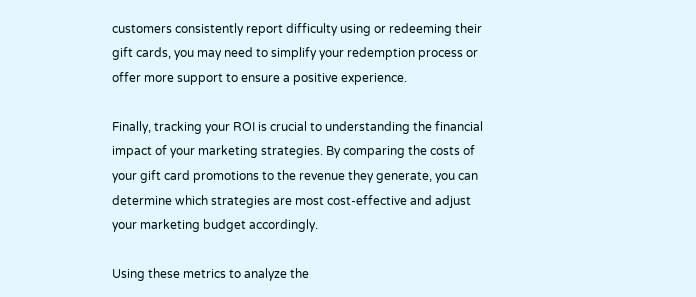customers consistently report difficulty using or redeeming their gift cards, you may need to simplify your redemption process or offer more support to ensure a positive experience.

Finally, tracking your ROI is crucial to understanding the financial impact of your marketing strategies. By comparing the costs of your gift card promotions to the revenue they generate, you can determine which strategies are most cost-effective and adjust your marketing budget accordingly.

Using these metrics to analyze the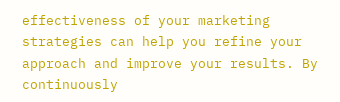effectiveness of your marketing strategies can help you refine your approach and improve your results. By continuously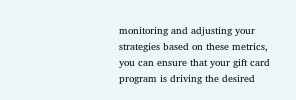monitoring and adjusting your strategies based on these metrics, you can ensure that your gift card program is driving the desired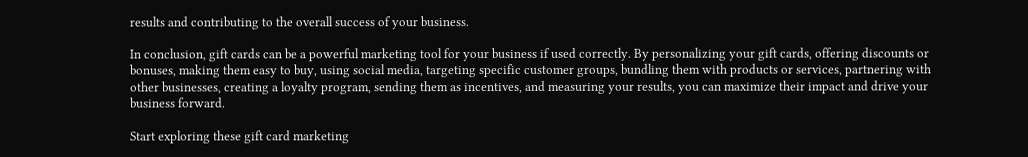results and contributing to the overall success of your business.

In conclusion, gift cards can be a powerful marketing tool for your business if used correctly. By personalizing your gift cards, offering discounts or bonuses, making them easy to buy, using social media, targeting specific customer groups, bundling them with products or services, partnering with other businesses, creating a loyalty program, sending them as incentives, and measuring your results, you can maximize their impact and drive your business forward.

Start exploring these gift card marketing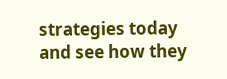strategies today and see how they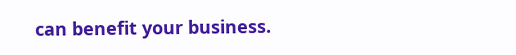can benefit your business.